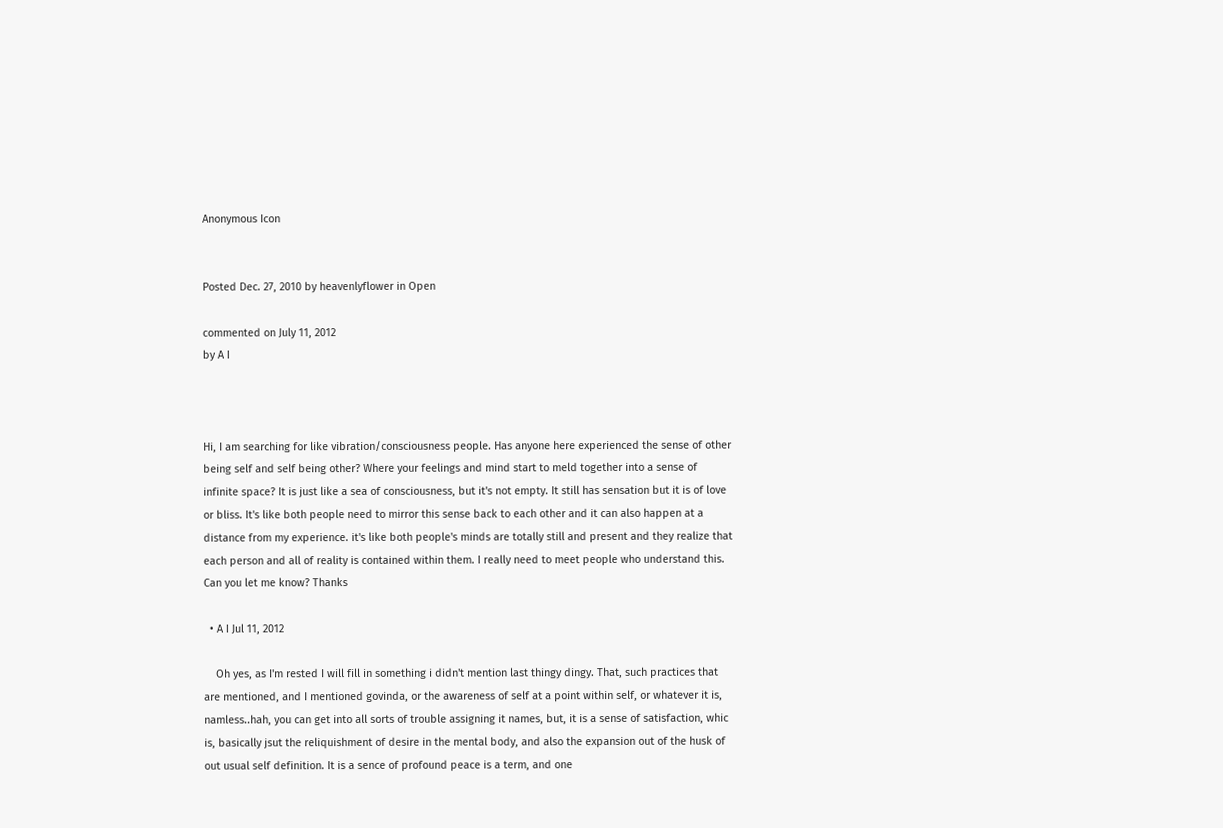Anonymous Icon


Posted Dec. 27, 2010 by heavenlyflower in Open

commented on July 11, 2012
by A I



Hi, I am searching for like vibration/consciousness people. Has anyone here experienced the sense of other being self and self being other? Where your feelings and mind start to meld together into a sense of infinite space? It is just like a sea of consciousness, but it's not empty. It still has sensation but it is of love or bliss. It's like both people need to mirror this sense back to each other and it can also happen at a distance from my experience. it's like both people's minds are totally still and present and they realize that each person and all of reality is contained within them. I really need to meet people who understand this. Can you let me know? Thanks

  • A I Jul 11, 2012

    Oh yes, as I'm rested I will fill in something i didn't mention last thingy dingy. That, such practices that are mentioned, and I mentioned govinda, or the awareness of self at a point within self, or whatever it is, namless..hah, you can get into all sorts of trouble assigning it names, but, it is a sense of satisfaction, whic is, basically jsut the reliquishment of desire in the mental body, and also the expansion out of the husk of out usual self definition. It is a sence of profound peace is a term, and one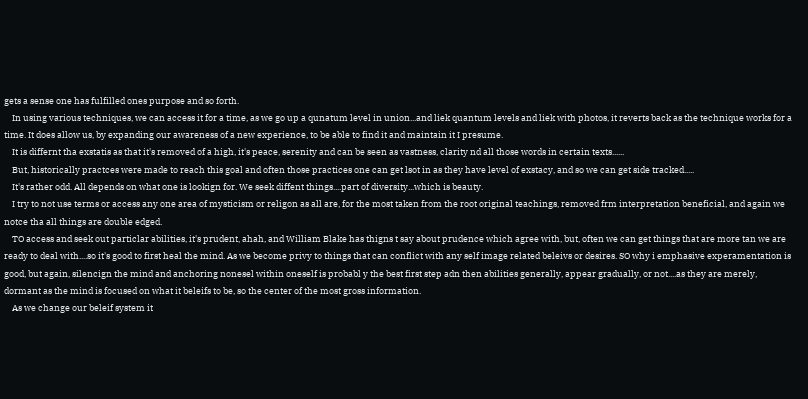gets a sense one has fulfilled ones purpose and so forth.
    In using various techniques, we can access it for a time, as we go up a qunatum level in union...and liek quantum levels and liek with photos, it reverts back as the technique works for a time. It does allow us, by expanding our awareness of a new experience, to be able to find it and maintain it I presume.
    It is differnt tha exstatis as that it's removed of a high, it's peace, serenity and can be seen as vastness, clarity nd all those words in certain texts......
    But, historically practces were made to reach this goal and often those practices one can get lsot in as they have level of exstacy, and so we can get side tracked.....
    It's rather odd. All depends on what one is lookign for. We seek diffent things....part of diversity...which is beauty.
    I try to not use terms or access any one area of mysticism or religon as all are, for the most taken from the root original teachings, removed frm interpretation beneficial, and again we notce tha all things are double edged.
    TO access and seek out particlar abilities, it's prudent, ahah, and William Blake has thigns t say about prudence which agree with, but, often we can get things that are more tan we are ready to deal with....so it's good to first heal the mind. As we become privy to things that can conflict with any self image related beleivs or desires. SO why i emphasive experamentation is good, but again, silencign the mind and anchoring nonesel within oneself is probabl y the best first step adn then abilities generally, appear gradually, or not....as they are merely, dormant as the mind is focused on what it beleifs to be, so the center of the most gross information.
    As we change our beleif system it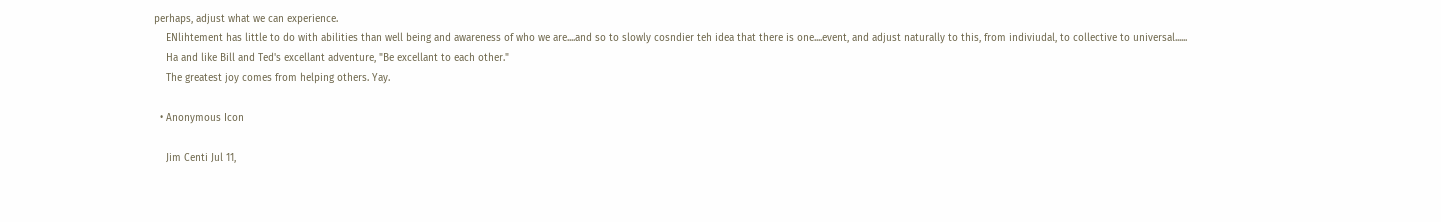perhaps, adjust what we can experience.
    ENlihtement has little to do with abilities than well being and awareness of who we are....and so to slowly cosndier teh idea that there is one....event, and adjust naturally to this, from indiviudal, to collective to universal......
    Ha and like Bill and Ted's excellant adventure, "Be excellant to each other."
    The greatest joy comes from helping others. Yay.

  • Anonymous Icon

    Jim Centi Jul 11,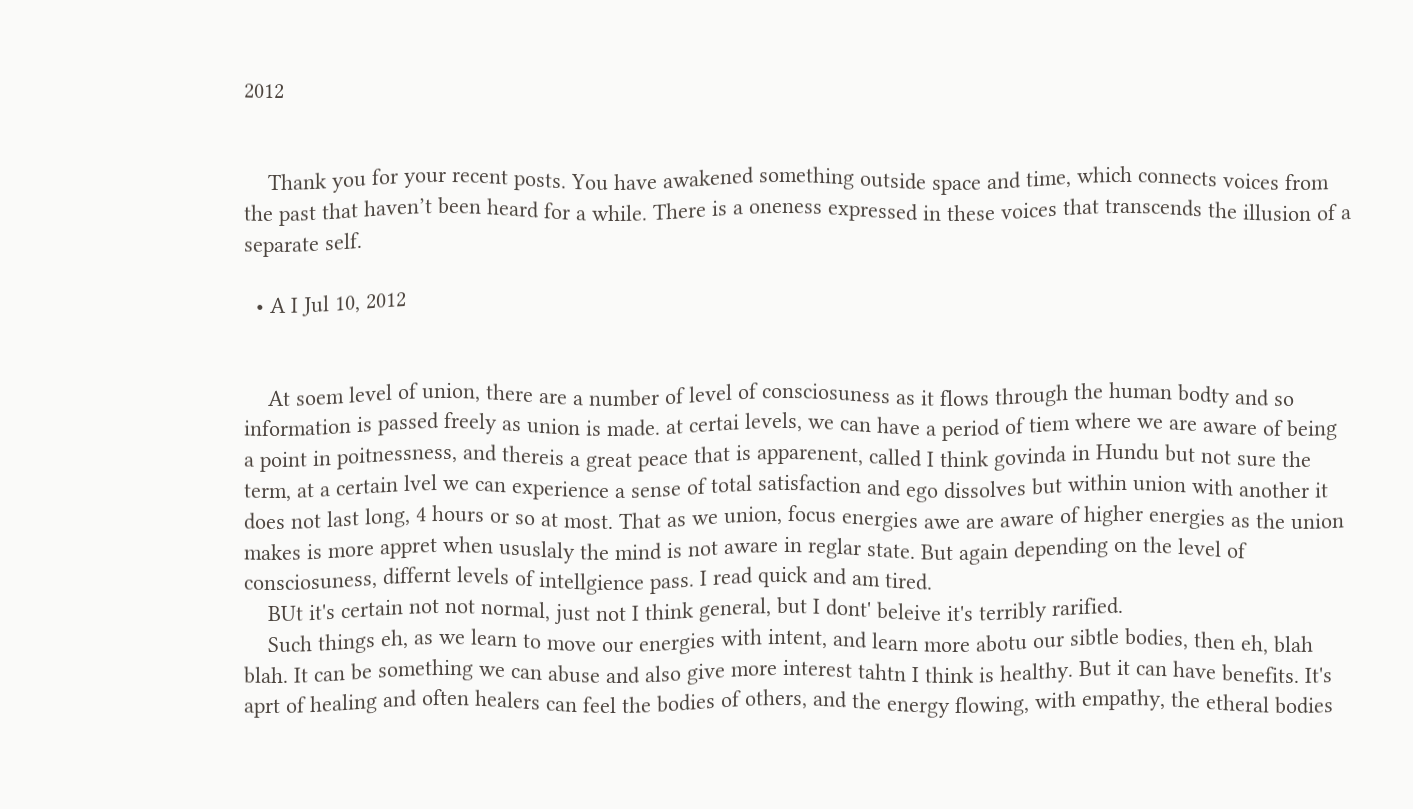2012


    Thank you for your recent posts. You have awakened something outside space and time, which connects voices from the past that haven’t been heard for a while. There is a oneness expressed in these voices that transcends the illusion of a separate self.

  • A I Jul 10, 2012


    At soem level of union, there are a number of level of consciosuness as it flows through the human bodty and so information is passed freely as union is made. at certai levels, we can have a period of tiem where we are aware of being a point in poitnessness, and thereis a great peace that is apparenent, called I think govinda in Hundu but not sure the term, at a certain lvel we can experience a sense of total satisfaction and ego dissolves but within union with another it does not last long, 4 hours or so at most. That as we union, focus energies awe are aware of higher energies as the union makes is more appret when ususlaly the mind is not aware in reglar state. But again depending on the level of consciosuness, differnt levels of intellgience pass. I read quick and am tired.
    BUt it's certain not not normal, just not I think general, but I dont' beleive it's terribly rarified.
    Such things eh, as we learn to move our energies with intent, and learn more abotu our sibtle bodies, then eh, blah blah. It can be something we can abuse and also give more interest tahtn I think is healthy. But it can have benefits. It's aprt of healing and often healers can feel the bodies of others, and the energy flowing, with empathy, the etheral bodies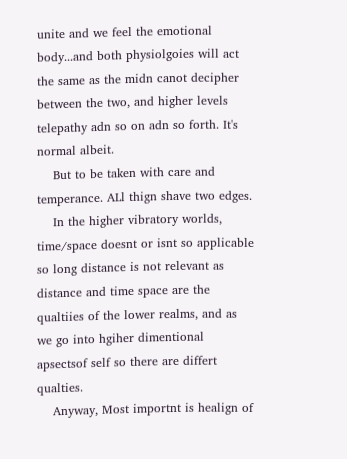unite and we feel the emotional body...and both physiolgoies will act the same as the midn canot decipher between the two, and higher levels telepathy adn so on adn so forth. It's normal albeit.
    But to be taken with care and temperance. ALl thign shave two edges.
    In the higher vibratory worlds, time/space doesnt or isnt so applicable so long distance is not relevant as distance and time space are the qualtiies of the lower realms, and as we go into hgiher dimentional apsectsof self so there are differt qualties.
    Anyway, Most importnt is healign of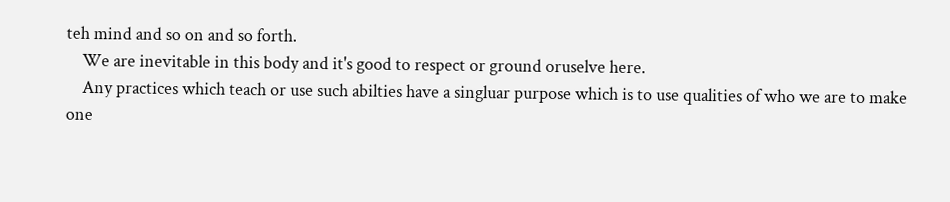teh mind and so on and so forth.
    We are inevitable in this body and it's good to respect or ground oruselve here.
    Any practices which teach or use such abilties have a singluar purpose which is to use qualities of who we are to make one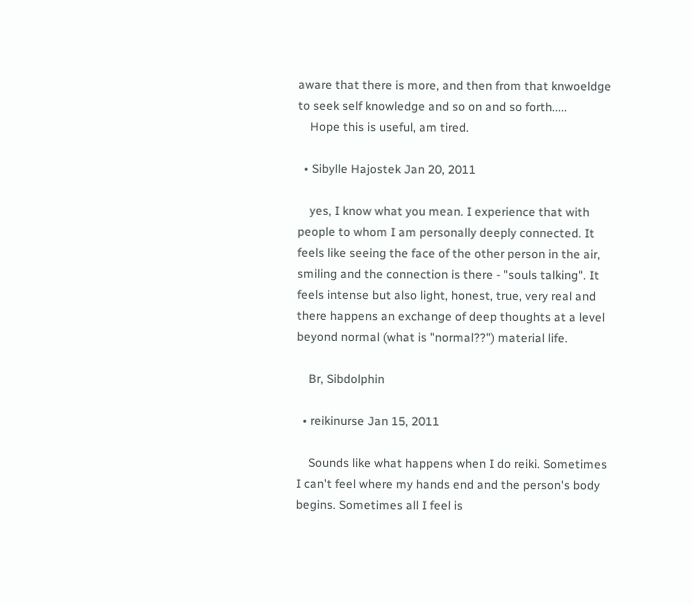aware that there is more, and then from that knwoeldge to seek self knowledge and so on and so forth.....
    Hope this is useful, am tired.

  • Sibylle Hajostek Jan 20, 2011

    yes, I know what you mean. I experience that with people to whom I am personally deeply connected. It feels like seeing the face of the other person in the air, smiling and the connection is there - "souls talking". It feels intense but also light, honest, true, very real and there happens an exchange of deep thoughts at a level beyond normal (what is "normal??") material life.

    Br, Sibdolphin

  • reikinurse Jan 15, 2011

    Sounds like what happens when I do reiki. Sometimes I can't feel where my hands end and the person's body begins. Sometimes all I feel is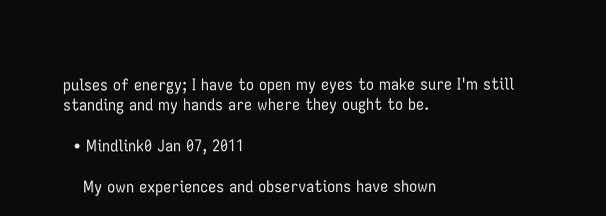pulses of energy; I have to open my eyes to make sure I'm still standing and my hands are where they ought to be.

  • Mindlink0 Jan 07, 2011

    My own experiences and observations have shown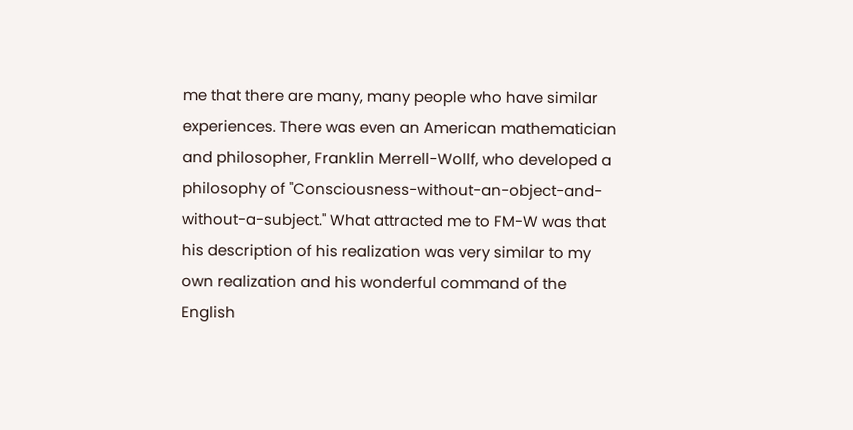me that there are many, many people who have similar experiences. There was even an American mathematician and philosopher, Franklin Merrell-Wollf, who developed a philosophy of "Consciousness-without-an-object-and-without-a-subject." What attracted me to FM-W was that his description of his realization was very similar to my own realization and his wonderful command of the English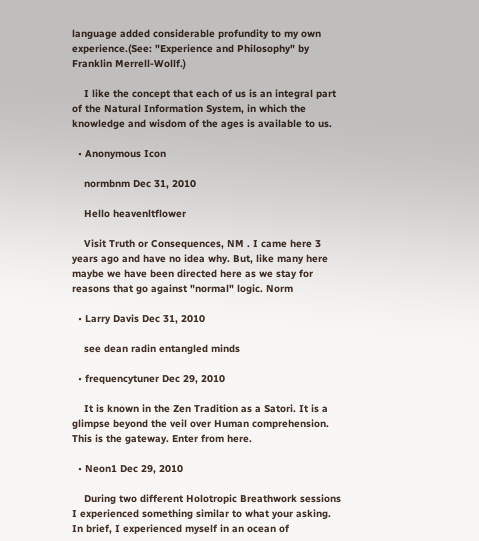language added considerable profundity to my own experience.(See: "Experience and Philosophy" by Franklin Merrell-Wollf.)

    I like the concept that each of us is an integral part of the Natural Information System, in which the knowledge and wisdom of the ages is available to us.

  • Anonymous Icon

    normbnm Dec 31, 2010

    Hello heavenltflower

    Visit Truth or Consequences, NM . I came here 3 years ago and have no idea why. But, like many here maybe we have been directed here as we stay for reasons that go against "normal" logic. Norm

  • Larry Davis Dec 31, 2010

    see dean radin entangled minds

  • frequencytuner Dec 29, 2010

    It is known in the Zen Tradition as a Satori. It is a glimpse beyond the veil over Human comprehension. This is the gateway. Enter from here.

  • Neon1 Dec 29, 2010

    During two different Holotropic Breathwork sessions I experienced something similar to what your asking. In brief, I experienced myself in an ocean of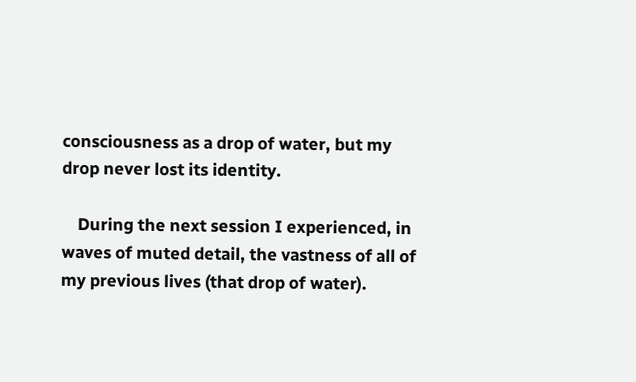consciousness as a drop of water, but my drop never lost its identity.

    During the next session I experienced, in waves of muted detail, the vastness of all of my previous lives (that drop of water).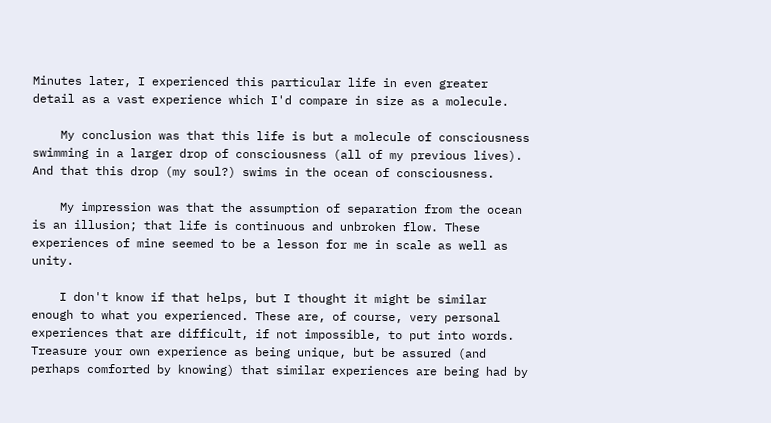Minutes later, I experienced this particular life in even greater detail as a vast experience which I'd compare in size as a molecule.

    My conclusion was that this life is but a molecule of consciousness swimming in a larger drop of consciousness (all of my previous lives). And that this drop (my soul?) swims in the ocean of consciousness.

    My impression was that the assumption of separation from the ocean is an illusion; that life is continuous and unbroken flow. These experiences of mine seemed to be a lesson for me in scale as well as unity.

    I don't know if that helps, but I thought it might be similar enough to what you experienced. These are, of course, very personal experiences that are difficult, if not impossible, to put into words. Treasure your own experience as being unique, but be assured (and perhaps comforted by knowing) that similar experiences are being had by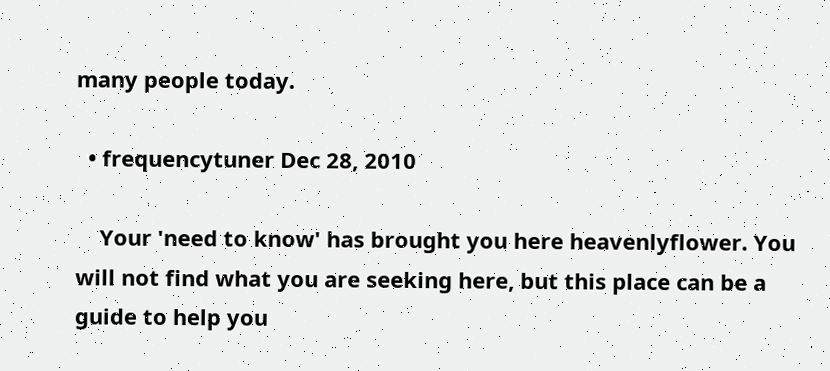many people today.

  • frequencytuner Dec 28, 2010

    Your 'need to know' has brought you here heavenlyflower. You will not find what you are seeking here, but this place can be a guide to help you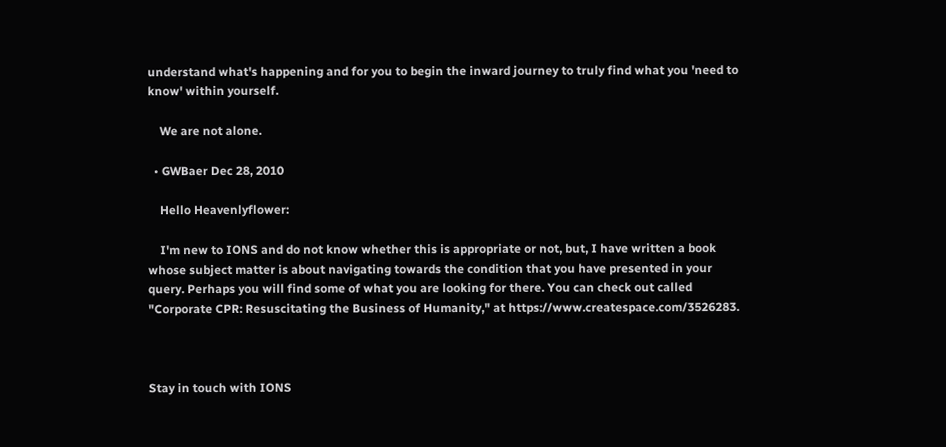understand what's happening and for you to begin the inward journey to truly find what you 'need to know' within yourself.

    We are not alone.

  • GWBaer Dec 28, 2010

    Hello Heavenlyflower:

    I'm new to IONS and do not know whether this is appropriate or not, but, I have written a book whose subject matter is about navigating towards the condition that you have presented in your query. Perhaps you will find some of what you are looking for there. You can check out called "Corporate CPR: Resuscitating the Business of Humanity," at https://www.createspace.com/3526283.



Stay in touch with IONS